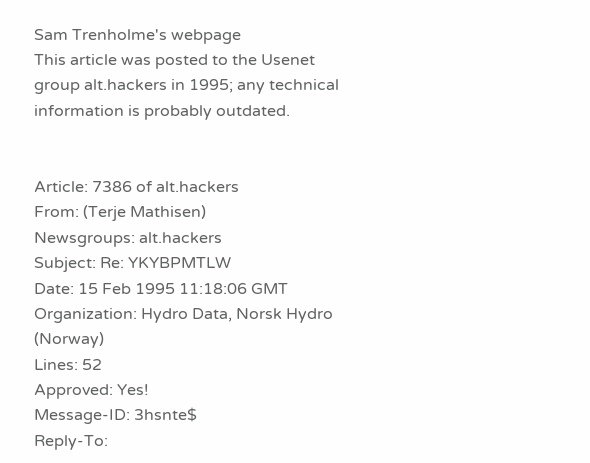Sam Trenholme's webpage
This article was posted to the Usenet group alt.hackers in 1995; any technical information is probably outdated.


Article: 7386 of alt.hackers
From: (Terje Mathisen)
Newsgroups: alt.hackers
Subject: Re: YKYBPMTLW
Date: 15 Feb 1995 11:18:06 GMT
Organization: Hydro Data, Norsk Hydro (Norway)
Lines: 52
Approved: Yes!
Message-ID: 3hsnte$
Reply-To: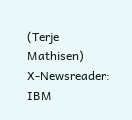(Terje Mathisen)
X-Newsreader: IBM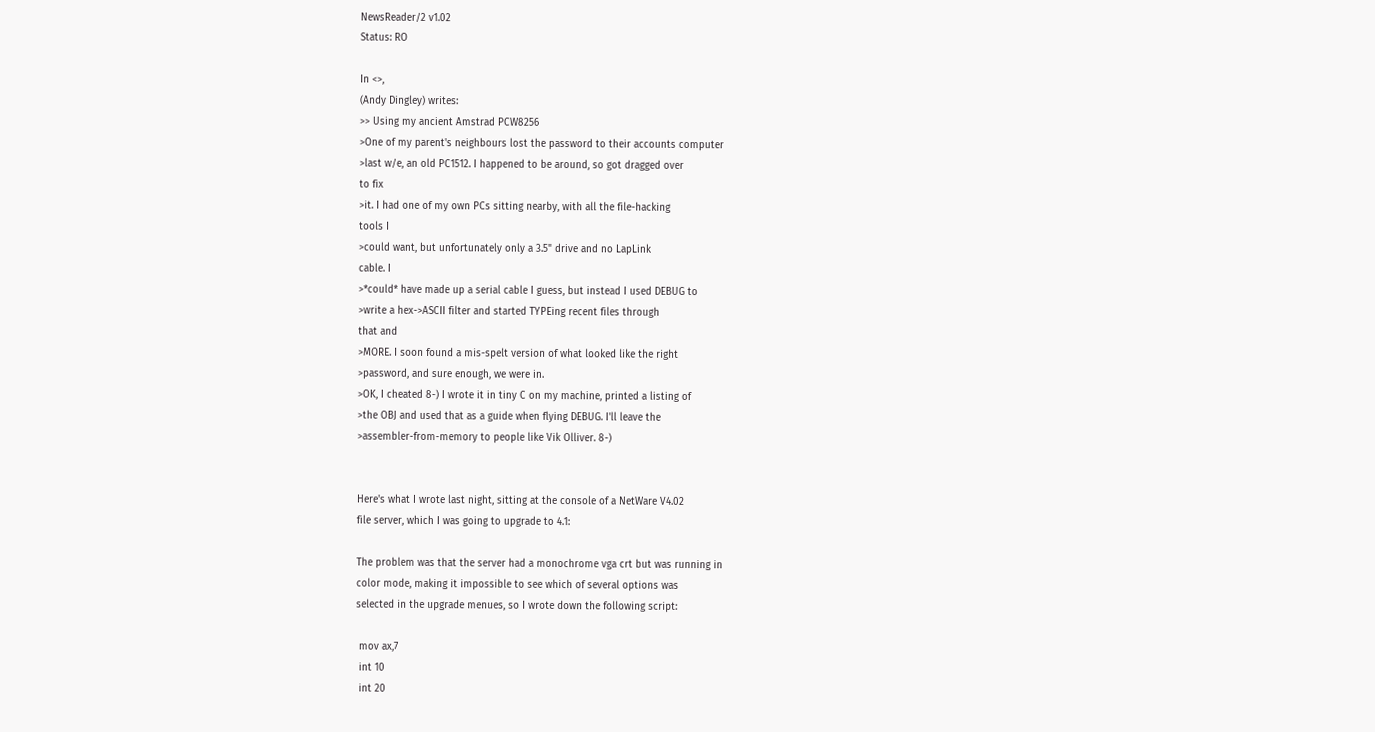NewsReader/2 v1.02
Status: RO

In <>,
(Andy Dingley) writes:
>> Using my ancient Amstrad PCW8256
>One of my parent's neighbours lost the password to their accounts computer
>last w/e, an old PC1512. I happened to be around, so got dragged over
to fix
>it. I had one of my own PCs sitting nearby, with all the file-hacking
tools I
>could want, but unfortunately only a 3.5" drive and no LapLink
cable. I
>*could* have made up a serial cable I guess, but instead I used DEBUG to
>write a hex->ASCII filter and started TYPEing recent files through
that and
>MORE. I soon found a mis-spelt version of what looked like the right
>password, and sure enough, we were in.
>OK, I cheated 8-) I wrote it in tiny C on my machine, printed a listing of
>the OBJ and used that as a guide when flying DEBUG. I'll leave the
>assembler-from-memory to people like Vik Olliver. 8-)


Here's what I wrote last night, sitting at the console of a NetWare V4.02
file server, which I was going to upgrade to 4.1:

The problem was that the server had a monochrome vga crt but was running in
color mode, making it impossible to see which of several options was
selected in the upgrade menues, so I wrote down the following script:

 mov ax,7
 int 10
 int 20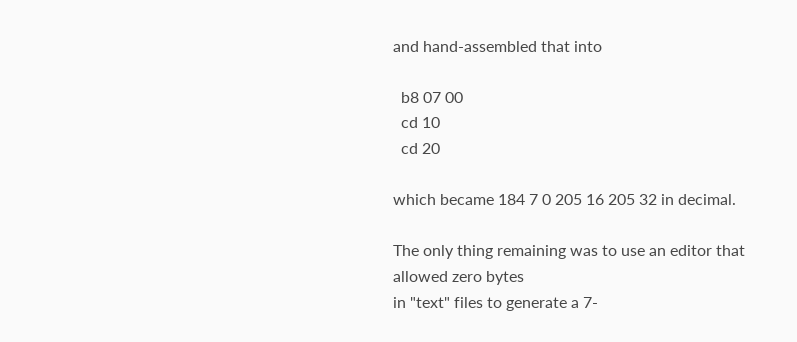and hand-assembled that into

  b8 07 00
  cd 10
  cd 20

which became 184 7 0 205 16 205 32 in decimal.

The only thing remaining was to use an editor that allowed zero bytes
in "text" files to generate a 7-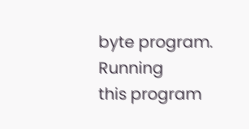byte program.  Running
this program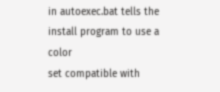in autoexec.bat tells the install program to use a color
set compatible with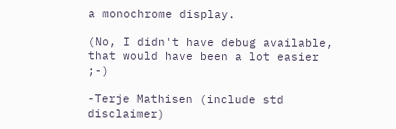a monochrome display.

(No, I didn't have debug available, that would have been a lot easier ;-)

-Terje Mathisen (include std disclaimer)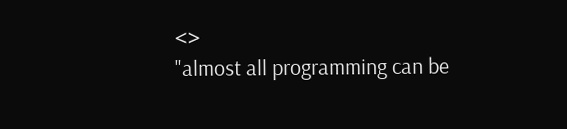<>
"almost all programming can be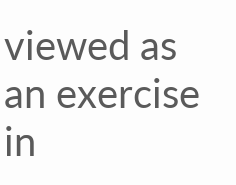viewed as an exercise in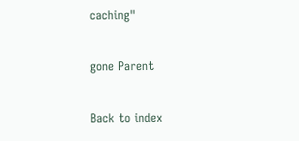caching"

gone Parent

Back to index